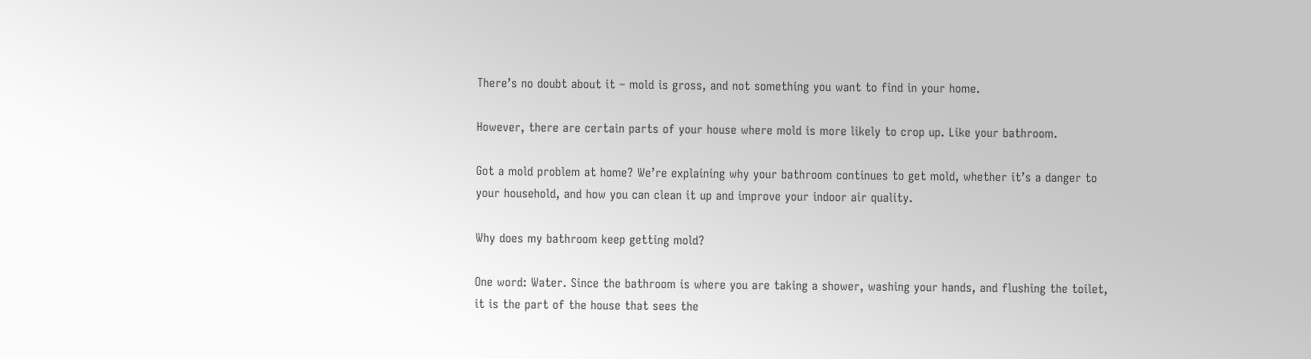There’s no doubt about it – mold is gross, and not something you want to find in your home.

However, there are certain parts of your house where mold is more likely to crop up. Like your bathroom.

Got a mold problem at home? We’re explaining why your bathroom continues to get mold, whether it’s a danger to your household, and how you can clean it up and improve your indoor air quality.

Why does my bathroom keep getting mold?

One word: Water. Since the bathroom is where you are taking a shower, washing your hands, and flushing the toilet, it is the part of the house that sees the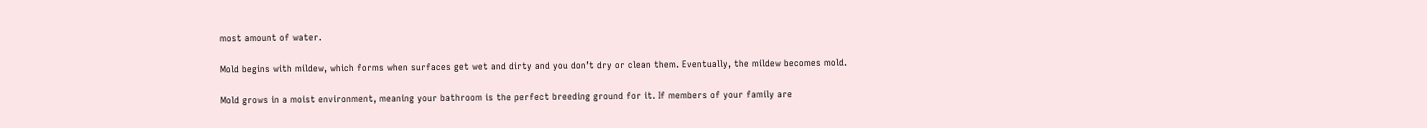most amount of water.

Mold begins with mildew, which forms when surfaces get wet and dirty and you don’t dry or clean them. Eventually, the mildew becomes mold.

Mold grows in a moist environment, meaning your bathroom is the perfect breeding ground for it. If members of your family are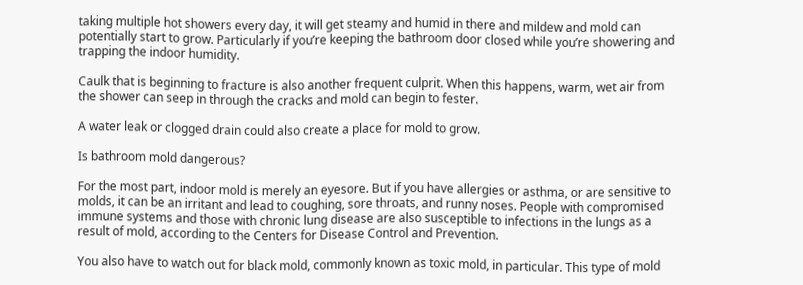taking multiple hot showers every day, it will get steamy and humid in there and mildew and mold can potentially start to grow. Particularly if you’re keeping the bathroom door closed while you’re showering and trapping the indoor humidity.

Caulk that is beginning to fracture is also another frequent culprit. When this happens, warm, wet air from the shower can seep in through the cracks and mold can begin to fester.

A water leak or clogged drain could also create a place for mold to grow.

Is bathroom mold dangerous?

For the most part, indoor mold is merely an eyesore. But if you have allergies or asthma, or are sensitive to molds, it can be an irritant and lead to coughing, sore throats, and runny noses. People with compromised immune systems and those with chronic lung disease are also susceptible to infections in the lungs as a result of mold, according to the Centers for Disease Control and Prevention.

You also have to watch out for black mold, commonly known as toxic mold, in particular. This type of mold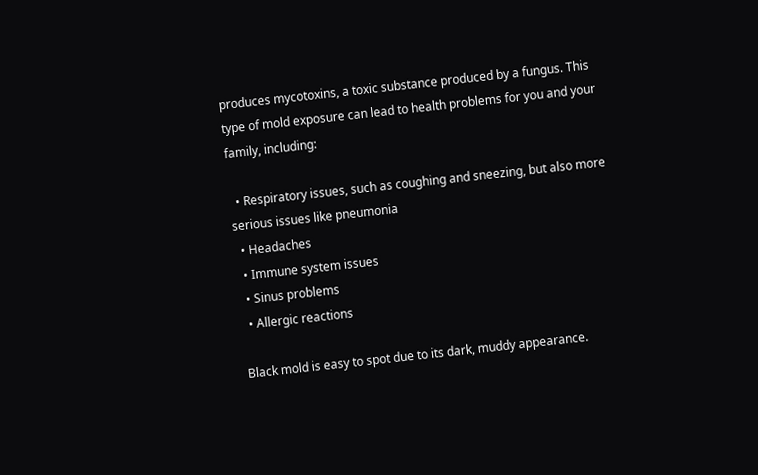produces mycotoxins, a toxic substance produced by a fungus. This type of mold exposure can lead to health problems for you and your family, including:

  • Respiratory issues, such as coughing and sneezing, but also more serious issues like pneumonia
  • Headaches
  • Immune system issues
  • Sinus problems
  • Allergic reactions

Black mold is easy to spot due to its dark, muddy appearance.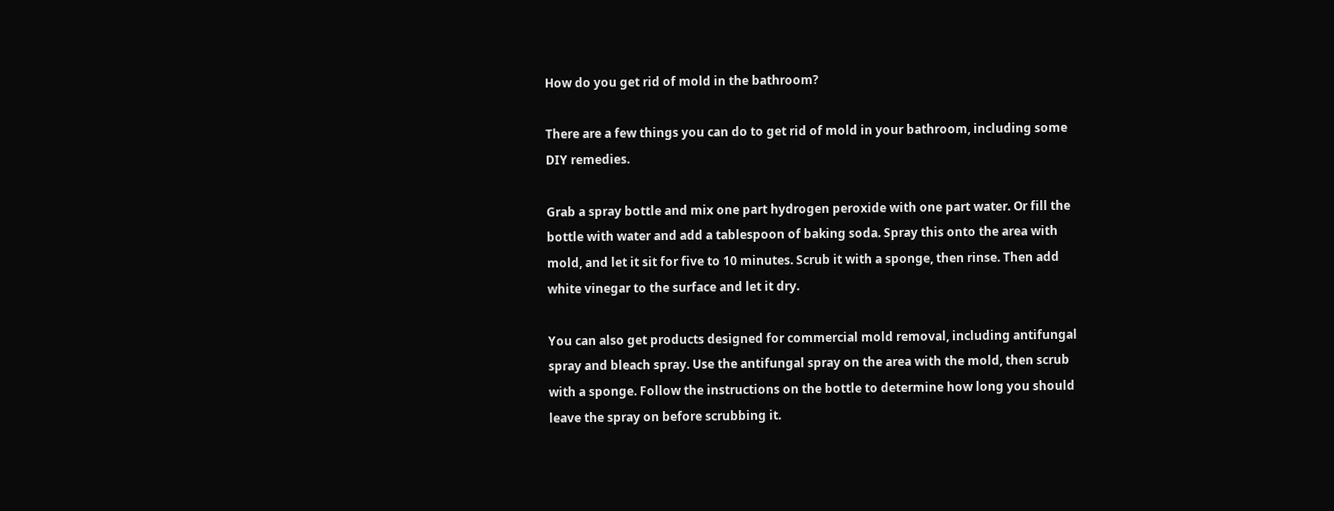How do you get rid of mold in the bathroom?

There are a few things you can do to get rid of mold in your bathroom, including some DIY remedies.

Grab a spray bottle and mix one part hydrogen peroxide with one part water. Or fill the bottle with water and add a tablespoon of baking soda. Spray this onto the area with mold, and let it sit for five to 10 minutes. Scrub it with a sponge, then rinse. Then add white vinegar to the surface and let it dry.

You can also get products designed for commercial mold removal, including antifungal spray and bleach spray. Use the antifungal spray on the area with the mold, then scrub with a sponge. Follow the instructions on the bottle to determine how long you should leave the spray on before scrubbing it.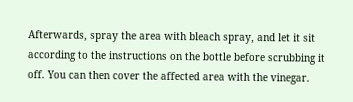Afterwards, spray the area with bleach spray, and let it sit according to the instructions on the bottle before scrubbing it off. You can then cover the affected area with the vinegar.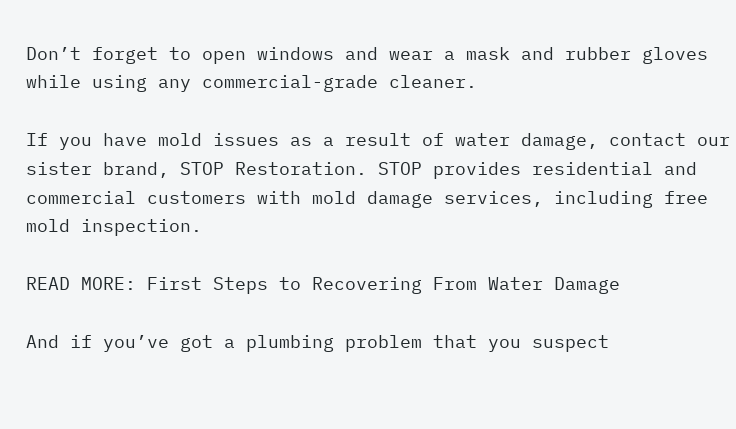Don’t forget to open windows and wear a mask and rubber gloves while using any commercial-grade cleaner.

If you have mold issues as a result of water damage, contact our sister brand, STOP Restoration. STOP provides residential and commercial customers with mold damage services, including free mold inspection.

READ MORE: First Steps to Recovering From Water Damage

And if you’ve got a plumbing problem that you suspect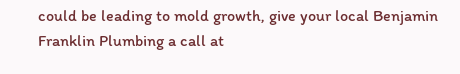could be leading to mold growth, give your local Benjamin Franklin Plumbing a call at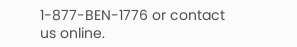1-877-BEN-1776 or contact us online.